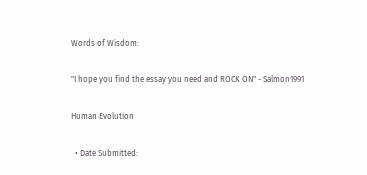Words of Wisdom:

"I hope you find the essay you need and ROCK ON" - Salmon1991

Human Evolution

  • Date Submitted: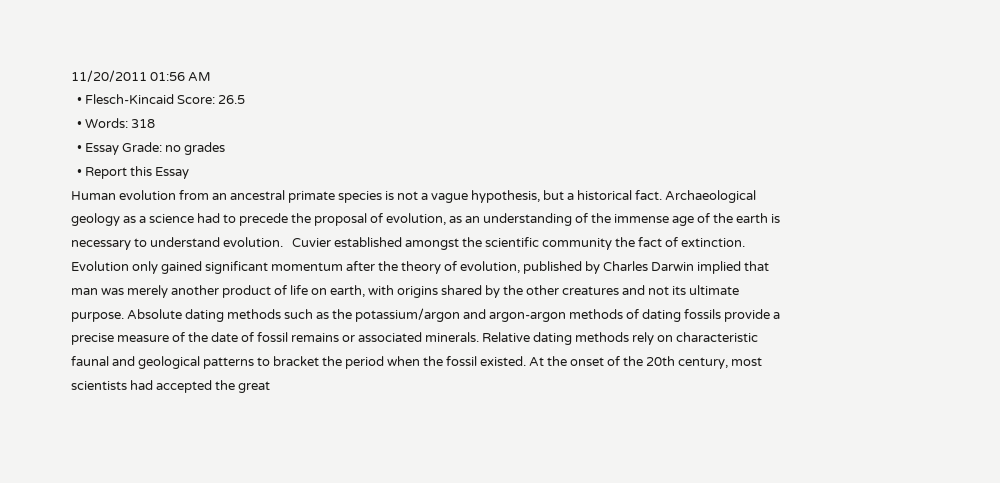11/20/2011 01:56 AM
  • Flesch-Kincaid Score: 26.5
  • Words: 318
  • Essay Grade: no grades
  • Report this Essay
Human evolution from an ancestral primate species is not a vague hypothesis, but a historical fact. Archaeological geology as a science had to precede the proposal of evolution, as an understanding of the immense age of the earth is necessary to understand evolution.   Cuvier established amongst the scientific community the fact of extinction. Evolution only gained significant momentum after the theory of evolution, published by Charles Darwin implied that man was merely another product of life on earth, with origins shared by the other creatures and not its ultimate purpose. Absolute dating methods such as the potassium/argon and argon-argon methods of dating fossils provide a precise measure of the date of fossil remains or associated minerals. Relative dating methods rely on characteristic faunal and geological patterns to bracket the period when the fossil existed. At the onset of the 20th century, most scientists had accepted the great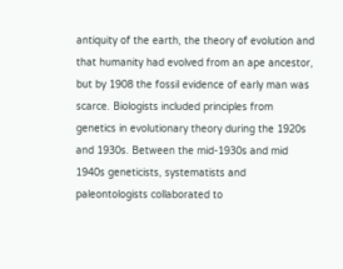antiquity of the earth, the theory of evolution and that humanity had evolved from an ape ancestor, but by 1908 the fossil evidence of early man was scarce. Biologists included principles from genetics in evolutionary theory during the 1920s and 1930s. Between the mid-1930s and mid 1940s geneticists, systematists and paleontologists collaborated to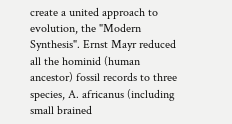create a united approach to evolution, the "Modern Synthesis". Ernst Mayr reduced all the hominid (human ancestor) fossil records to three species, A. africanus (including small brained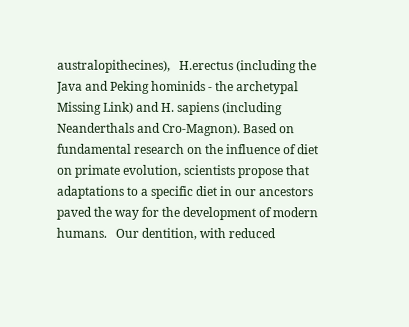australopithecines),   H.erectus (including the Java and Peking hominids - the archetypal Missing Link) and H. sapiens (including Neanderthals and Cro-Magnon). Based on fundamental research on the influence of diet on primate evolution, scientists propose that adaptations to a specific diet in our ancestors paved the way for the development of modern humans.   Our dentition, with reduced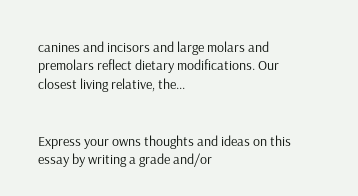canines and incisors and large molars and premolars reflect dietary modifications. Our closest living relative, the...


Express your owns thoughts and ideas on this essay by writing a grade and/or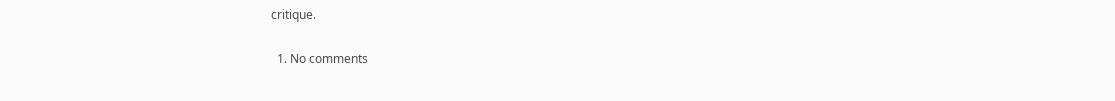critique.

  1. No comments